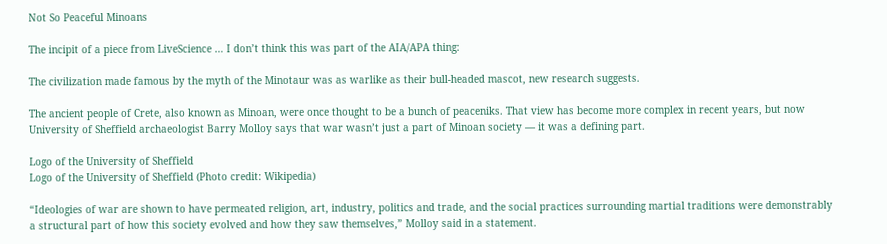Not So Peaceful Minoans

The incipit of a piece from LiveScience … I don’t think this was part of the AIA/APA thing:

The civilization made famous by the myth of the Minotaur was as warlike as their bull-headed mascot, new research suggests.

The ancient people of Crete, also known as Minoan, were once thought to be a bunch of peaceniks. That view has become more complex in recent years, but now University of Sheffield archaeologist Barry Molloy says that war wasn’t just a part of Minoan society — it was a defining part.

Logo of the University of Sheffield
Logo of the University of Sheffield (Photo credit: Wikipedia)

“Ideologies of war are shown to have permeated religion, art, industry, politics and trade, and the social practices surrounding martial traditions were demonstrably a structural part of how this society evolved and how they saw themselves,” Molloy said in a statement.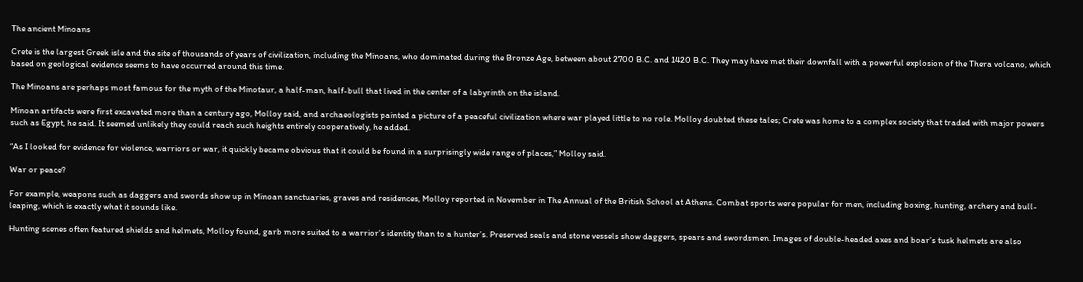The ancient Minoans

Crete is the largest Greek isle and the site of thousands of years of civilization, including the Minoans, who dominated during the Bronze Age, between about 2700 B.C. and 1420 B.C. They may have met their downfall with a powerful explosion of the Thera volcano, which based on geological evidence seems to have occurred around this time.

The Minoans are perhaps most famous for the myth of the Minotaur, a half-man, half-bull that lived in the center of a labyrinth on the island.

Minoan artifacts were first excavated more than a century ago, Molloy said, and archaeologists painted a picture of a peaceful civilization where war played little to no role. Molloy doubted these tales; Crete was home to a complex society that traded with major powers such as Egypt, he said. It seemed unlikely they could reach such heights entirely cooperatively, he added.

“As I looked for evidence for violence, warriors or war, it quickly became obvious that it could be found in a surprisingly wide range of places,” Molloy said.

War or peace?

For example, weapons such as daggers and swords show up in Minoan sanctuaries, graves and residences, Molloy reported in November in The Annual of the British School at Athens. Combat sports were popular for men, including boxing, hunting, archery and bull-leaping, which is exactly what it sounds like.

Hunting scenes often featured shields and helmets, Molloy found, garb more suited to a warrior’s identity than to a hunter’s. Preserved seals and stone vessels show daggers, spears and swordsmen. Images of double-headed axes and boar’s tusk helmets are also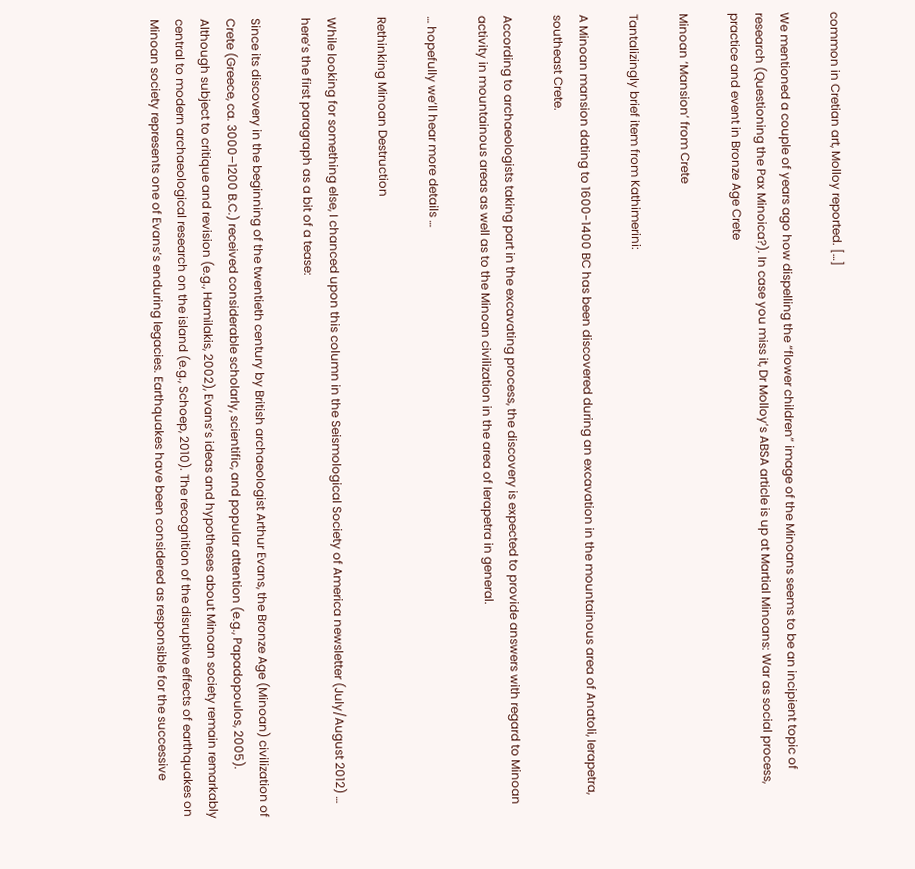common in Cretian art, Molloy reported. […]

We mentioned a couple of years ago how dispelling the “flower children” image of the Minoans seems to be an incipient topic of research (Questioning the Pax Minoica?). In case you miss it, Dr Molloy’s ABSA article is up at Martial Minoans: War as social process, practice and event in Bronze Age Crete

Minoan ‘Mansion’ from Crete

Tantalizingly brief item from Kathimerini:

A Minoan mansion dating to 1600-1400 BC has been discovered during an excavation in the mountainous area of Anatoli, Ierapetra, southeast Crete.

According to archaeologists taking part in the excavating process, the discovery is expected to provide answers with regard to Minoan activity in mountainous areas as well as to the Minoan civilization in the area of Ierapetra in general.

… hopefully we’ll hear more details …

Rethinking Minoan Destruction

While looking for something else, I chanced upon this column in the Seismological Society of America newsletter (July/August 2012) … here’s the first paragraph as a bit of a tease:

Since its discovery in the beginning of the twentieth century by British archaeologist Arthur Evans, the Bronze Age (Minoan) civilization of Crete (Greece, ca. 3000–1200 B.C.) received considerable scholarly, scientific, and popular attention (e.g., Papadopoulos, 2005). Although subject to critique and revision (e.g., Hamilakis, 2002), Evans’s ideas and hypotheses about Minoan society remain remarkably central to modern archaeological research on the island (e.g., Schoep, 2010). The recognition of the disruptive effects of earthquakes on Minoan society represents one of Evans’s enduring legacies. Earthquakes have been considered as responsible for the successive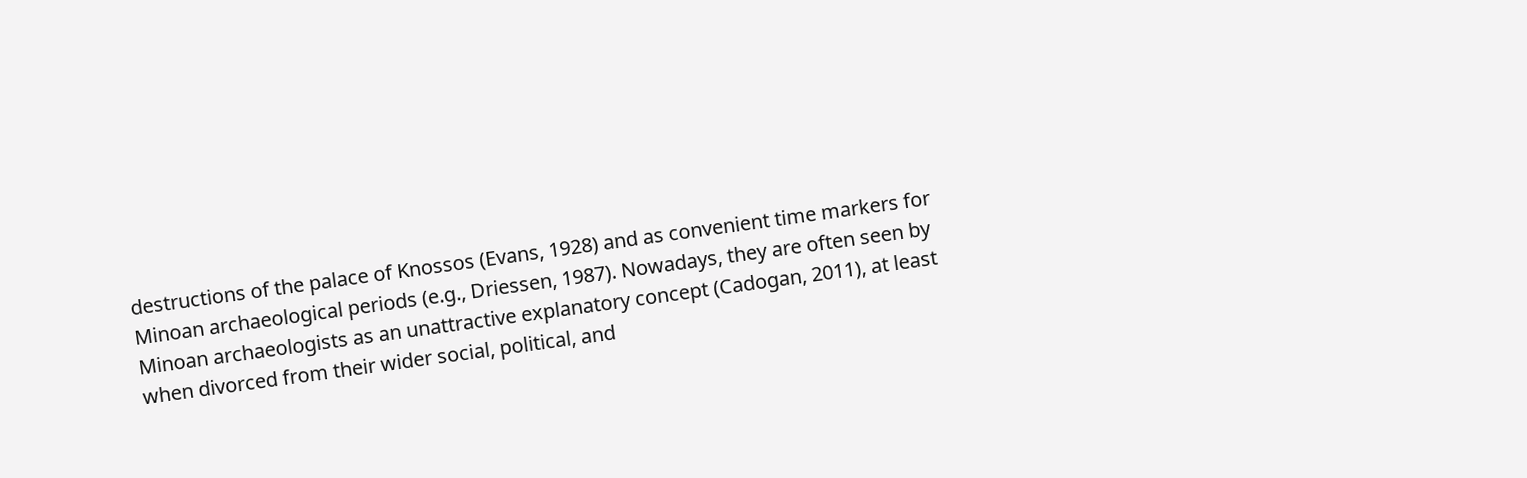destructions of the palace of Knossos (Evans, 1928) and as convenient time markers for Minoan archaeological periods (e.g., Driessen, 1987). Nowadays, they are often seen by Minoan archaeologists as an unattractive explanatory concept (Cadogan, 2011), at least when divorced from their wider social, political, and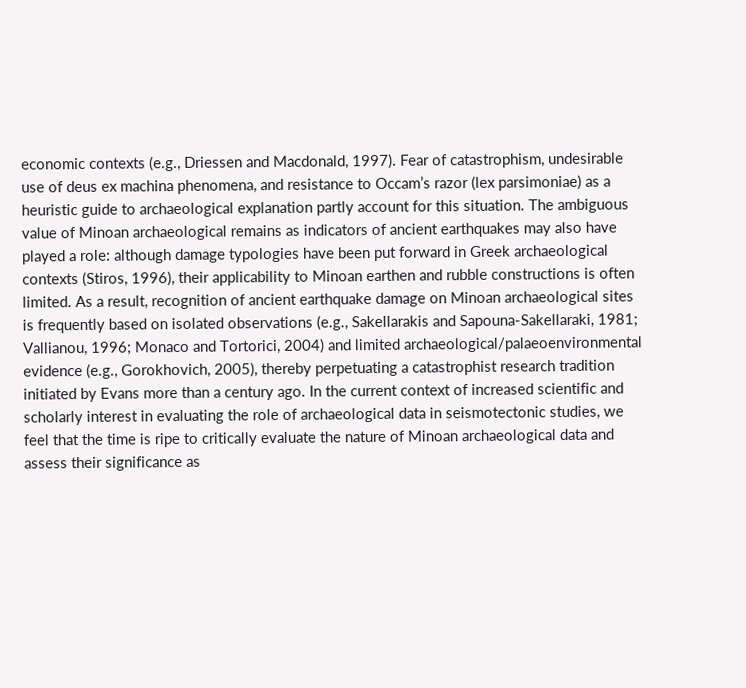economic contexts (e.g., Driessen and Macdonald, 1997). Fear of catastrophism, undesirable use of deus ex machina phenomena, and resistance to Occam’s razor (lex parsimoniae) as a heuristic guide to archaeological explanation partly account for this situation. The ambiguous value of Minoan archaeological remains as indicators of ancient earthquakes may also have played a role: although damage typologies have been put forward in Greek archaeological contexts (Stiros, 1996), their applicability to Minoan earthen and rubble constructions is often limited. As a result, recognition of ancient earthquake damage on Minoan archaeological sites is frequently based on isolated observations (e.g., Sakellarakis and Sapouna-Sakellaraki, 1981; Vallianou, 1996; Monaco and Tortorici, 2004) and limited archaeological/palaeoenvironmental evidence (e.g., Gorokhovich, 2005), thereby perpetuating a catastrophist research tradition initiated by Evans more than a century ago. In the current context of increased scientific and scholarly interest in evaluating the role of archaeological data in seismotectonic studies, we feel that the time is ripe to critically evaluate the nature of Minoan archaeological data and assess their significance as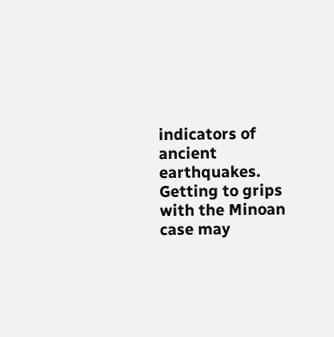indicators of ancient earthquakes. Getting to grips with the Minoan case may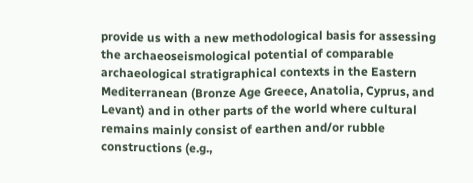provide us with a new methodological basis for assessing the archaeoseismological potential of comparable archaeological stratigraphical contexts in the Eastern Mediterranean (Bronze Age Greece, Anatolia, Cyprus, and Levant) and in other parts of the world where cultural remains mainly consist of earthen and/or rubble constructions (e.g.,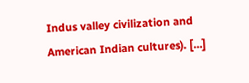Indus valley civilization and American Indian cultures). […]